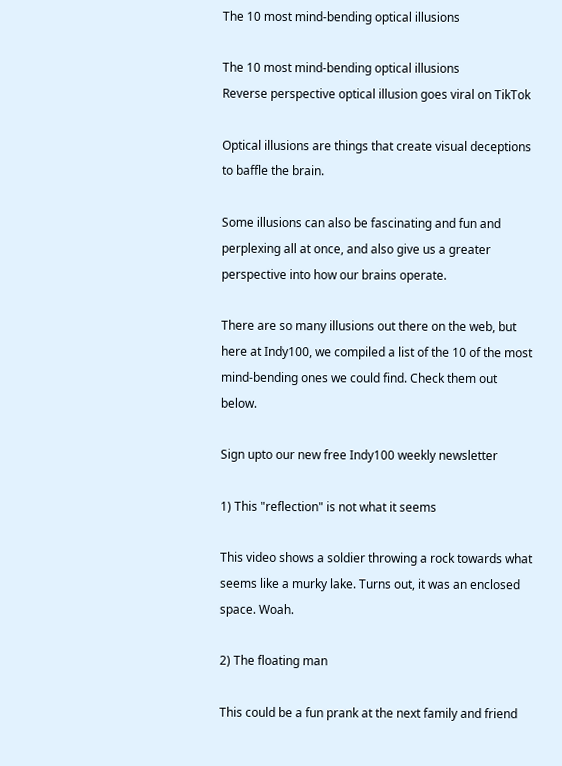The 10 most mind-bending optical illusions

The 10 most mind-bending optical illusions
Reverse perspective optical illusion goes viral on TikTok

Optical illusions are things that create visual deceptions to baffle the brain.

Some illusions can also be fascinating and fun and perplexing all at once, and also give us a greater perspective into how our brains operate.

There are so many illusions out there on the web, but here at Indy100, we compiled a list of the 10 of the most mind-bending ones we could find. Check them out below.

Sign upto our new free Indy100 weekly newsletter

1) This "reflection" is not what it seems

This video shows a soldier throwing a rock towards what seems like a murky lake. Turns out, it was an enclosed space. Woah.

2) The floating man

This could be a fun prank at the next family and friend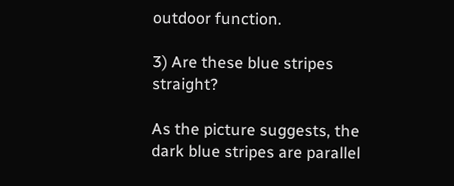outdoor function.

3) Are these blue stripes straight?

As the picture suggests, the dark blue stripes are parallel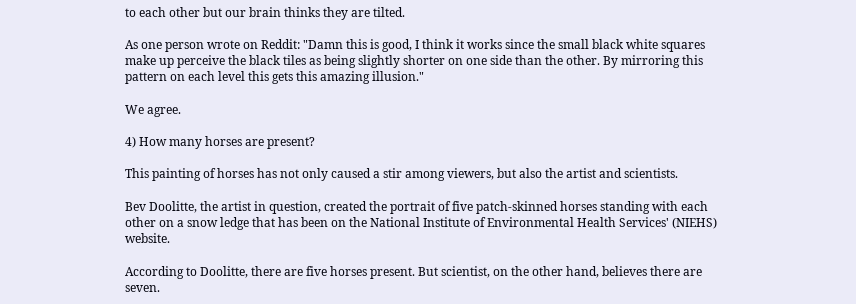to each other but our brain thinks they are tilted.

As one person wrote on Reddit: "Damn this is good, I think it works since the small black white squares make up perceive the black tiles as being slightly shorter on one side than the other. By mirroring this pattern on each level this gets this amazing illusion."

We agree.

4) How many horses are present?

This painting of horses has not only caused a stir among viewers, but also the artist and scientists.

Bev Doolitte, the artist in question, created the portrait of five patch-skinned horses standing with each other on a snow ledge that has been on the National Institute of Environmental Health Services' (NIEHS) website.

According to Doolitte, there are five horses present. But scientist, on the other hand, believes there are seven.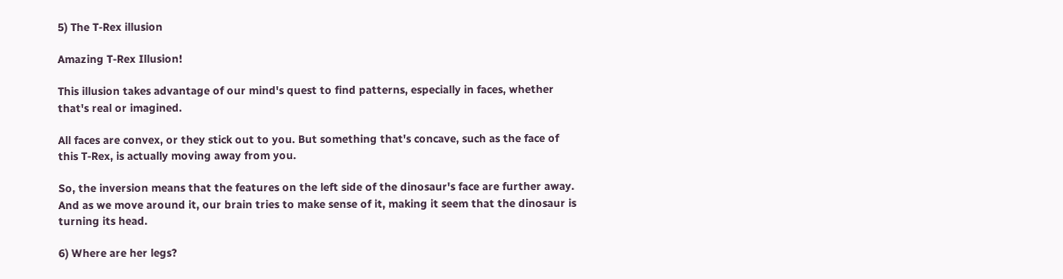5) The T-Rex illusion

Amazing T-Rex Illusion!

This illusion takes advantage of our mind's quest to find patterns, especially in faces, whether that's real or imagined.

All faces are convex, or they stick out to you. But something that's concave, such as the face of this T-Rex, is actually moving away from you.

So, the inversion means that the features on the left side of the dinosaur's face are further away. And as we move around it, our brain tries to make sense of it, making it seem that the dinosaur is turning its head.

6) Where are her legs?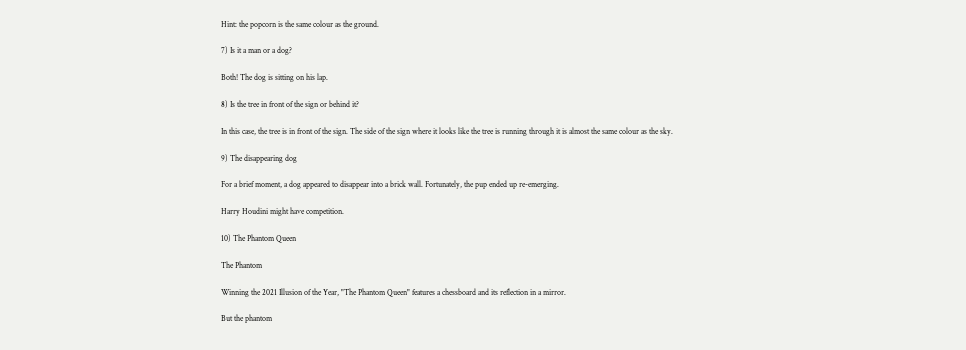Hint: the popcorn is the same colour as the ground.

7) Is it a man or a dog?

Both! The dog is sitting on his lap.

8) Is the tree in front of the sign or behind it?

In this case, the tree is in front of the sign. The side of the sign where it looks like the tree is running through it is almost the same colour as the sky.

9) The disappearing dog

For a brief moment, a dog appeared to disappear into a brick wall. Fortunately, the pup ended up re-emerging.

Harry Houdini might have competition.

10) The Phantom Queen

The Phantom

Winning the 2021 Illusion of the Year, "The Phantom Queen" features a chessboard and its reflection in a mirror.

But the phantom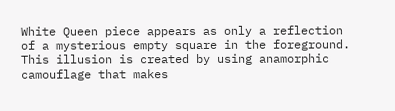White Queen piece appears as only a reflection of a mysterious empty square in the foreground. This illusion is created by using anamorphic camouflage that makes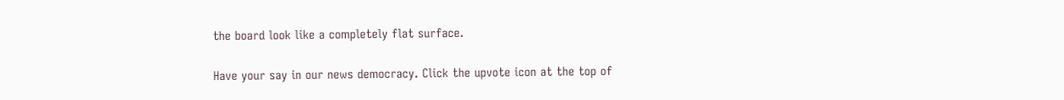the board look like a completely flat surface.

Have your say in our news democracy. Click the upvote icon at the top of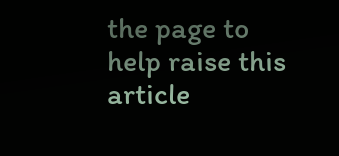the page to help raise this article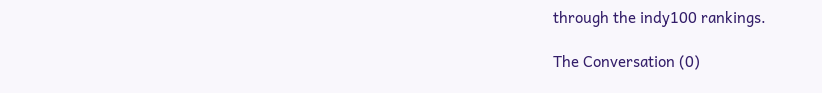through the indy100 rankings.

The Conversation (0)